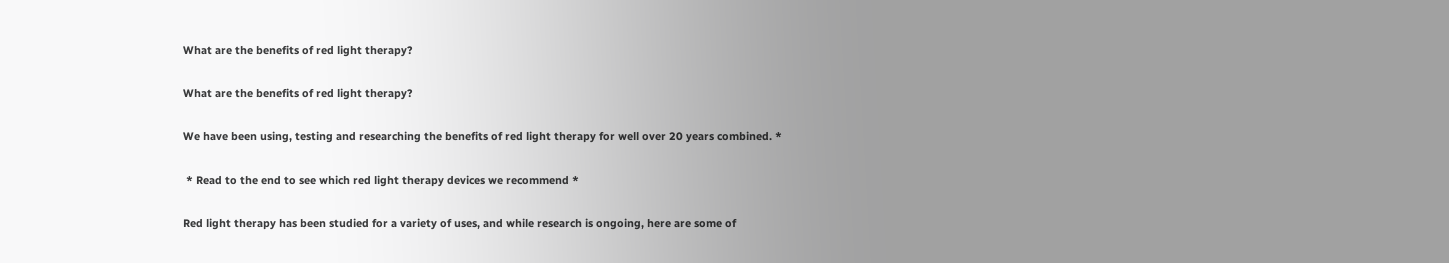What are the benefits of red light therapy?

What are the benefits of red light therapy?

We have been using, testing and researching the benefits of red light therapy for well over 20 years combined. *

 * Read to the end to see which red light therapy devices we recommend *

Red light therapy has been studied for a variety of uses, and while research is ongoing, here are some of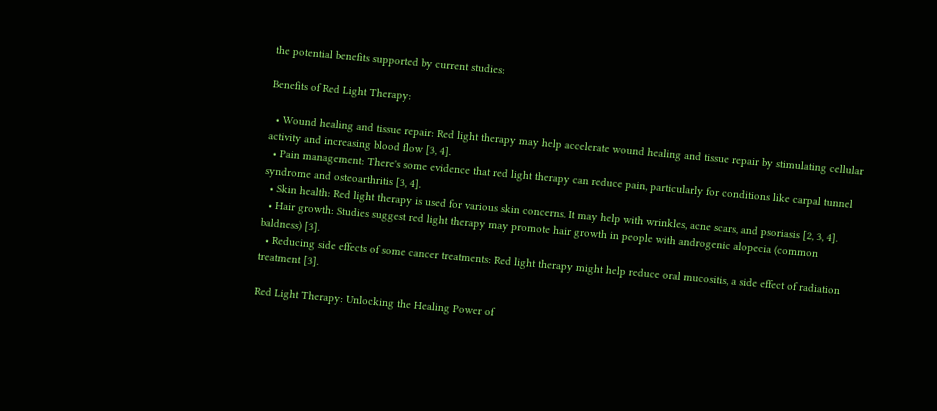the potential benefits supported by current studies:

Benefits of Red Light Therapy:

  • Wound healing and tissue repair: Red light therapy may help accelerate wound healing and tissue repair by stimulating cellular activity and increasing blood flow [3, 4].
  • Pain management: There's some evidence that red light therapy can reduce pain, particularly for conditions like carpal tunnel syndrome and osteoarthritis [3, 4].
  • Skin health: Red light therapy is used for various skin concerns. It may help with wrinkles, acne scars, and psoriasis [2, 3, 4].
  • Hair growth: Studies suggest red light therapy may promote hair growth in people with androgenic alopecia (common baldness) [3].
  • Reducing side effects of some cancer treatments: Red light therapy might help reduce oral mucositis, a side effect of radiation treatment [3].

Red Light Therapy: Unlocking the Healing Power of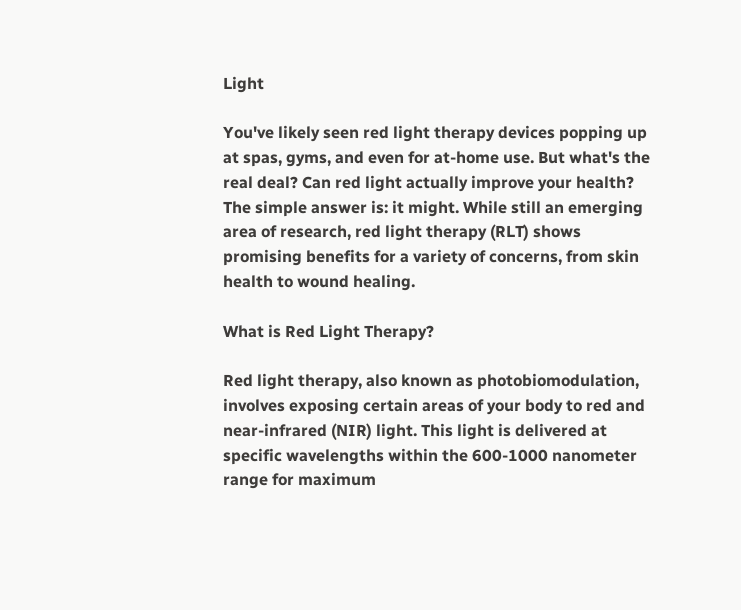Light

You've likely seen red light therapy devices popping up at spas, gyms, and even for at-home use. But what's the real deal? Can red light actually improve your health? The simple answer is: it might. While still an emerging area of research, red light therapy (RLT) shows promising benefits for a variety of concerns, from skin health to wound healing.

What is Red Light Therapy?

Red light therapy, also known as photobiomodulation, involves exposing certain areas of your body to red and near-infrared (NIR) light. This light is delivered at specific wavelengths within the 600-1000 nanometer range for maximum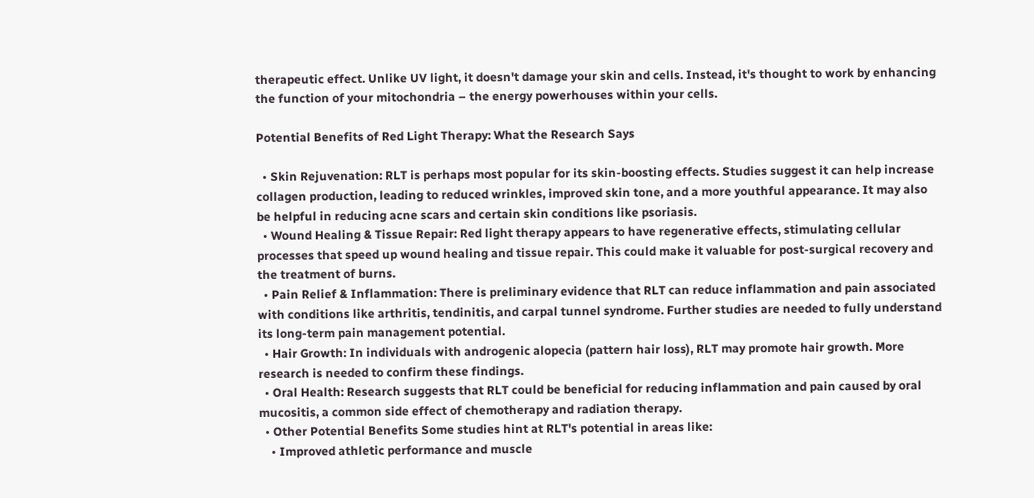therapeutic effect. Unlike UV light, it doesn't damage your skin and cells. Instead, it's thought to work by enhancing the function of your mitochondria – the energy powerhouses within your cells.

Potential Benefits of Red Light Therapy: What the Research Says

  • Skin Rejuvenation: RLT is perhaps most popular for its skin-boosting effects. Studies suggest it can help increase collagen production, leading to reduced wrinkles, improved skin tone, and a more youthful appearance. It may also be helpful in reducing acne scars and certain skin conditions like psoriasis.
  • Wound Healing & Tissue Repair: Red light therapy appears to have regenerative effects, stimulating cellular processes that speed up wound healing and tissue repair. This could make it valuable for post-surgical recovery and the treatment of burns.
  • Pain Relief & Inflammation: There is preliminary evidence that RLT can reduce inflammation and pain associated with conditions like arthritis, tendinitis, and carpal tunnel syndrome. Further studies are needed to fully understand its long-term pain management potential.
  • Hair Growth: In individuals with androgenic alopecia (pattern hair loss), RLT may promote hair growth. More research is needed to confirm these findings.
  • Oral Health: Research suggests that RLT could be beneficial for reducing inflammation and pain caused by oral mucositis, a common side effect of chemotherapy and radiation therapy.
  • Other Potential Benefits Some studies hint at RLT's potential in areas like:
    • Improved athletic performance and muscle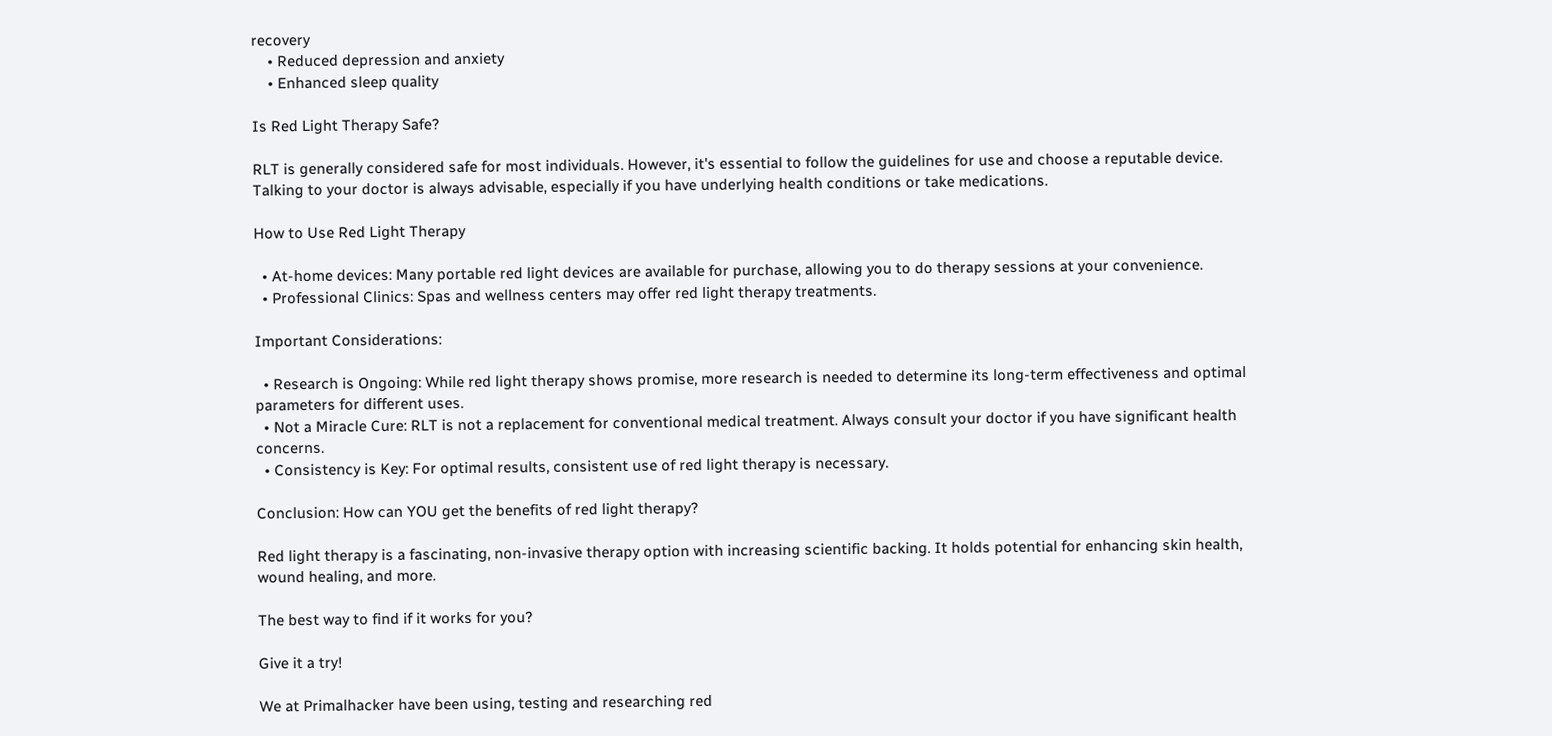recovery
    • Reduced depression and anxiety
    • Enhanced sleep quality

Is Red Light Therapy Safe?

RLT is generally considered safe for most individuals. However, it's essential to follow the guidelines for use and choose a reputable device. Talking to your doctor is always advisable, especially if you have underlying health conditions or take medications.

How to Use Red Light Therapy

  • At-home devices: Many portable red light devices are available for purchase, allowing you to do therapy sessions at your convenience.
  • Professional Clinics: Spas and wellness centers may offer red light therapy treatments.

Important Considerations:

  • Research is Ongoing: While red light therapy shows promise, more research is needed to determine its long-term effectiveness and optimal parameters for different uses.
  • Not a Miracle Cure: RLT is not a replacement for conventional medical treatment. Always consult your doctor if you have significant health concerns.
  • Consistency is Key: For optimal results, consistent use of red light therapy is necessary.

Conclusion: How can YOU get the benefits of red light therapy?

Red light therapy is a fascinating, non-invasive therapy option with increasing scientific backing. It holds potential for enhancing skin health, wound healing, and more.

The best way to find if it works for you?

Give it a try!

We at Primalhacker have been using, testing and researching red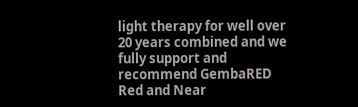light therapy for well over 20 years combined and we fully support and recommend GembaRED Red and Near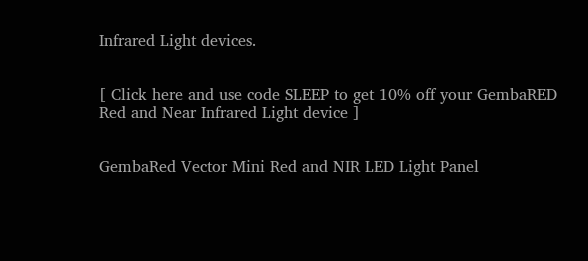Infrared Light devices.


[ Click here and use code SLEEP to get 10% off your GembaRED Red and Near Infrared Light device ]


GembaRed Vector Mini Red and NIR LED Light Panel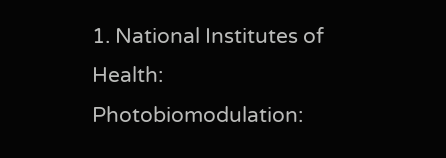1. National Institutes of Health: Photobiomodulation: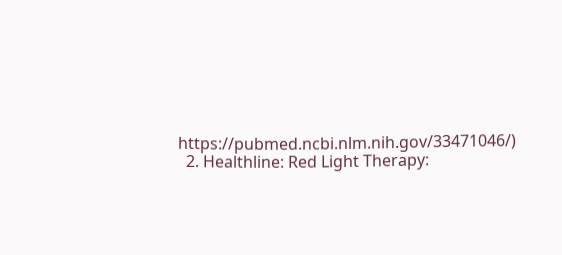https://pubmed.ncbi.nlm.nih.gov/33471046/)
  2. Healthline: Red Light Therapy: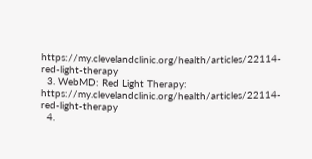https://my.clevelandclinic.org/health/articles/22114-red-light-therapy
  3. WebMD: Red Light Therapy: https://my.clevelandclinic.org/health/articles/22114-red-light-therapy
  4.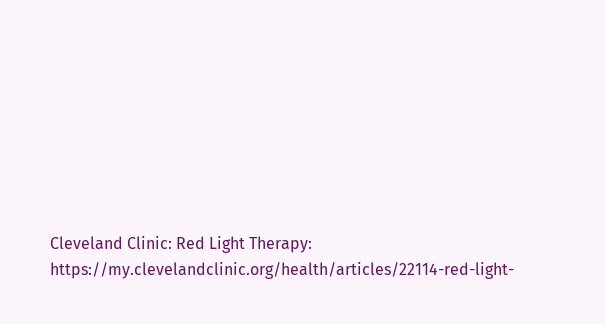Cleveland Clinic: Red Light Therapy: https://my.clevelandclinic.org/health/articles/22114-red-light-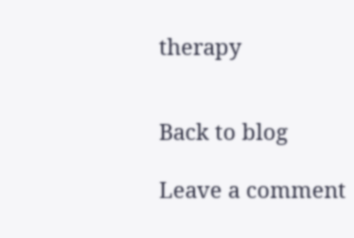therapy


Back to blog

Leave a comment